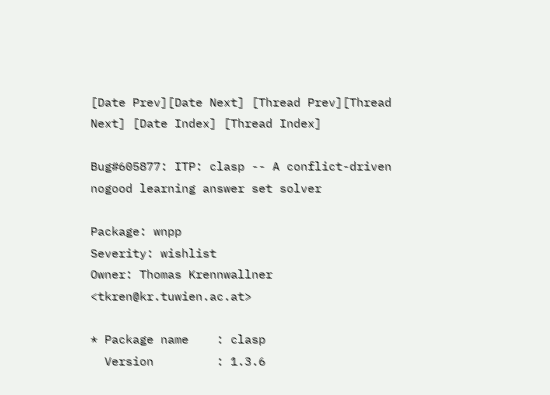[Date Prev][Date Next] [Thread Prev][Thread Next] [Date Index] [Thread Index]

Bug#605877: ITP: clasp -- A conflict-driven nogood learning answer set solver

Package: wnpp
Severity: wishlist
Owner: Thomas Krennwallner <tkren@kr.tuwien.ac.at>

* Package name    : clasp
  Version         : 1.3.6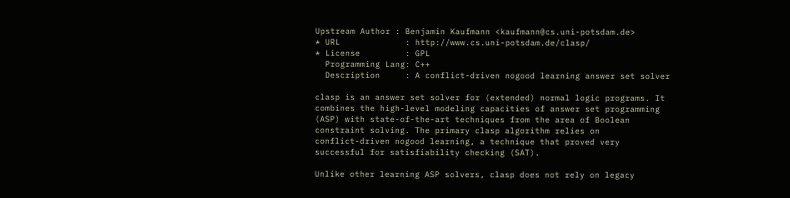Upstream Author : Benjamin Kaufmann <kaufmann@cs.uni-potsdam.de>
* URL             : http://www.cs.uni-potsdam.de/clasp/
* License         : GPL
  Programming Lang: C++
  Description     : A conflict-driven nogood learning answer set solver

clasp is an answer set solver for (extended) normal logic programs. It
combines the high-level modeling capacities of answer set programming
(ASP) with state-of-the-art techniques from the area of Boolean
constraint solving. The primary clasp algorithm relies on
conflict-driven nogood learning, a technique that proved very
successful for satisfiability checking (SAT).

Unlike other learning ASP solvers, clasp does not rely on legacy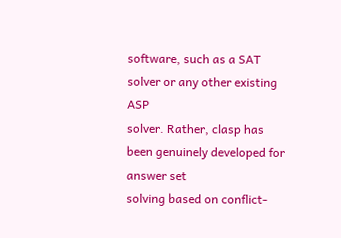software, such as a SAT solver or any other existing ASP
solver. Rather, clasp has been genuinely developed for answer set
solving based on conflict-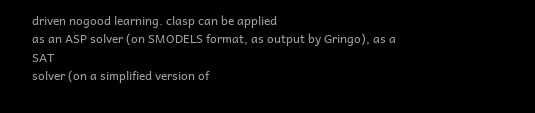driven nogood learning. clasp can be applied
as an ASP solver (on SMODELS format, as output by Gringo), as a SAT
solver (on a simplified version of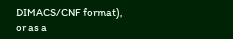DIMACS/CNF format), or as a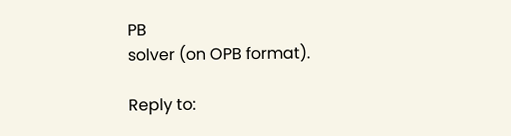PB
solver (on OPB format).

Reply to: